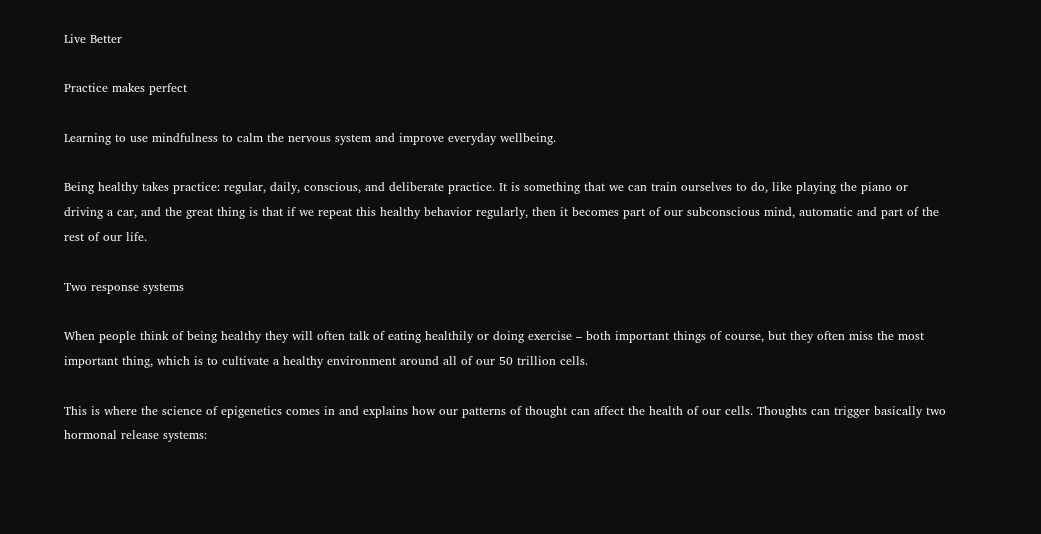Live Better

Practice makes perfect

Learning to use mindfulness to calm the nervous system and improve everyday wellbeing.

Being healthy takes practice: regular, daily, conscious, and deliberate practice. It is something that we can train ourselves to do, like playing the piano or driving a car, and the great thing is that if we repeat this healthy behavior regularly, then it becomes part of our subconscious mind, automatic and part of the rest of our life.

Two response systems

When people think of being healthy they will often talk of eating healthily or doing exercise – both important things of course, but they often miss the most important thing, which is to cultivate a healthy environment around all of our 50 trillion cells.

This is where the science of epigenetics comes in and explains how our patterns of thought can affect the health of our cells. Thoughts can trigger basically two hormonal release systems: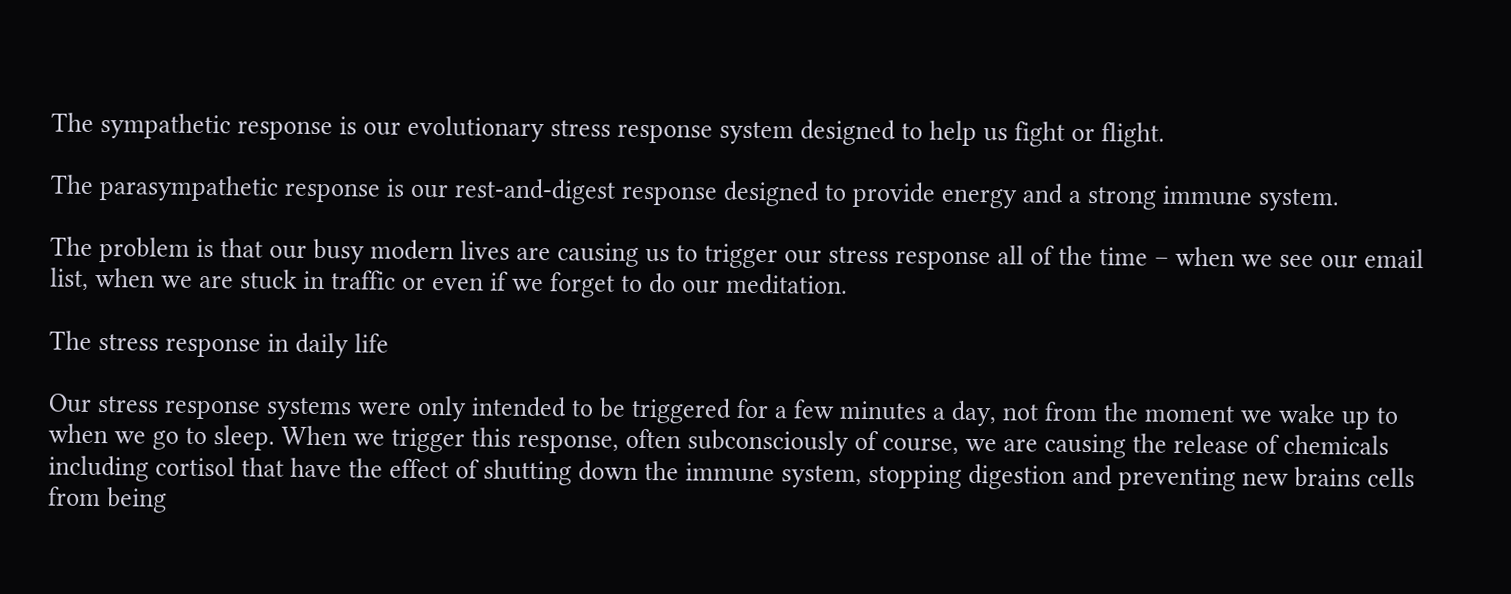The sympathetic response is our evolutionary stress response system designed to help us fight or flight.

The parasympathetic response is our rest-and-digest response designed to provide energy and a strong immune system.

The problem is that our busy modern lives are causing us to trigger our stress response all of the time – when we see our email list, when we are stuck in traffic or even if we forget to do our meditation.

The stress response in daily life

Our stress response systems were only intended to be triggered for a few minutes a day, not from the moment we wake up to when we go to sleep. When we trigger this response, often subconsciously of course, we are causing the release of chemicals including cortisol that have the effect of shutting down the immune system, stopping digestion and preventing new brains cells from being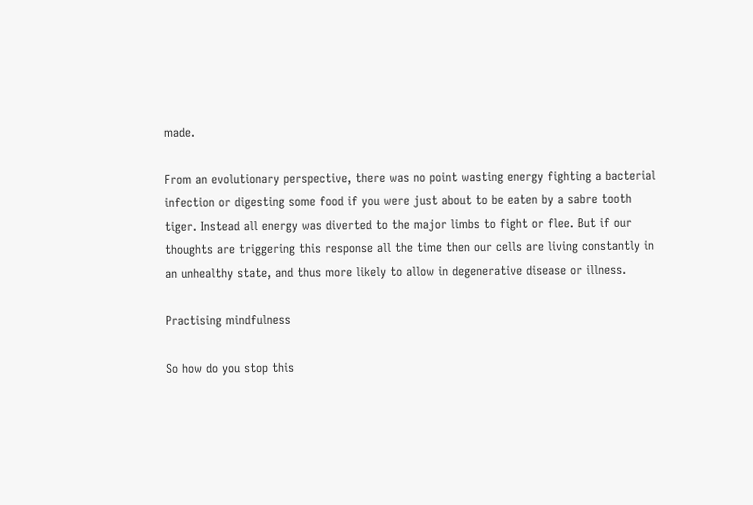made.

From an evolutionary perspective, there was no point wasting energy fighting a bacterial infection or digesting some food if you were just about to be eaten by a sabre tooth tiger. Instead all energy was diverted to the major limbs to fight or flee. But if our thoughts are triggering this response all the time then our cells are living constantly in an unhealthy state, and thus more likely to allow in degenerative disease or illness.

Practising mindfulness

So how do you stop this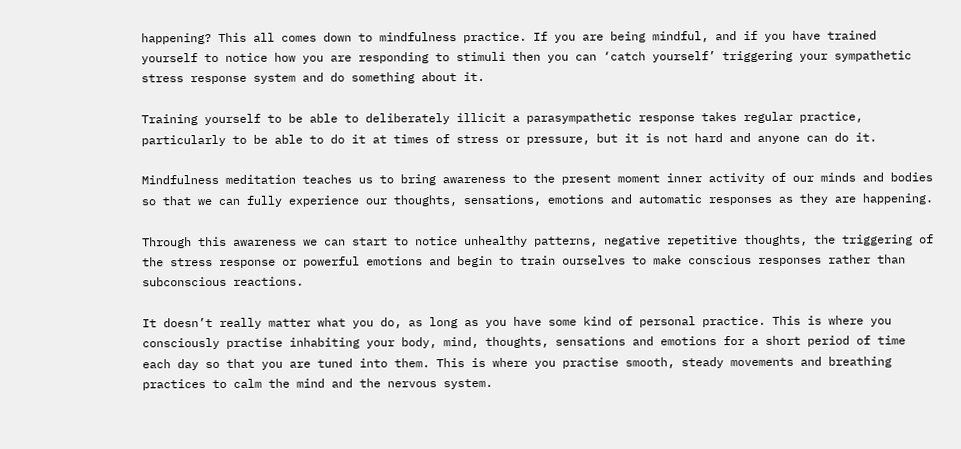happening? This all comes down to mindfulness practice. If you are being mindful, and if you have trained yourself to notice how you are responding to stimuli then you can ‘catch yourself’ triggering your sympathetic stress response system and do something about it.

Training yourself to be able to deliberately illicit a parasympathetic response takes regular practice, particularly to be able to do it at times of stress or pressure, but it is not hard and anyone can do it.

Mindfulness meditation teaches us to bring awareness to the present moment inner activity of our minds and bodies so that we can fully experience our thoughts, sensations, emotions and automatic responses as they are happening.

Through this awareness we can start to notice unhealthy patterns, negative repetitive thoughts, the triggering of the stress response or powerful emotions and begin to train ourselves to make conscious responses rather than subconscious reactions.

It doesn’t really matter what you do, as long as you have some kind of personal practice. This is where you consciously practise inhabiting your body, mind, thoughts, sensations and emotions for a short period of time each day so that you are tuned into them. This is where you practise smooth, steady movements and breathing practices to calm the mind and the nervous system.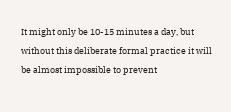It might only be 10-15 minutes a day, but without this deliberate formal practice it will be almost impossible to prevent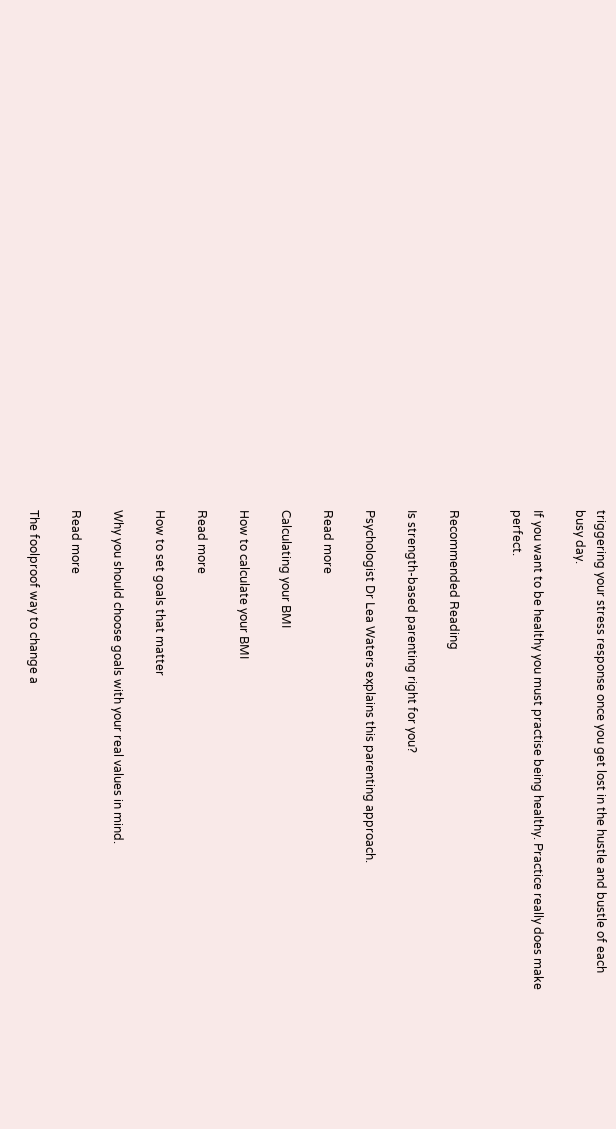triggering your stress response once you get lost in the hustle and bustle of each busy day.

If you want to be healthy you must practise being healthy. Practice really does make perfect.


Recommended Reading

Is strength-based parenting right for you?

Psychologist Dr Lea Waters explains this parenting approach.

Read more

Calculating your BMI

How to calculate your BMI

Read more

How to set goals that matter

Why you should choose goals with your real values in mind.

Read more

The foolproof way to change a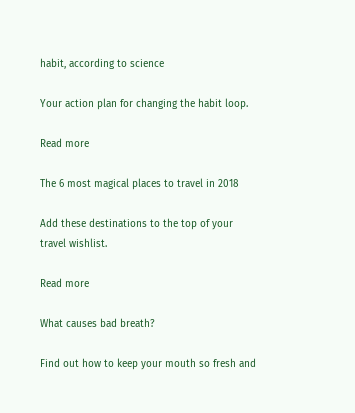habit, according to science

Your action plan for changing the habit loop.

Read more

The 6 most magical places to travel in 2018

Add these destinations to the top of your travel wishlist.

Read more

What causes bad breath?

Find out how to keep your mouth so fresh and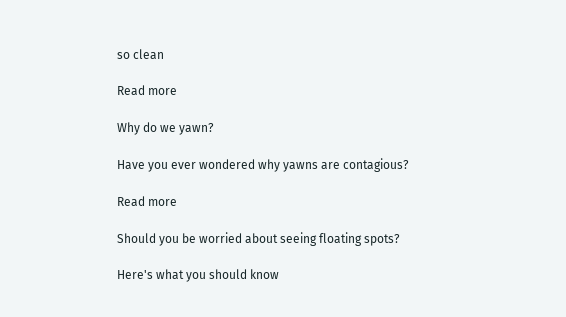so clean

Read more

Why do we yawn?

Have you ever wondered why yawns are contagious?

Read more

Should you be worried about seeing floating spots?

Here's what you should know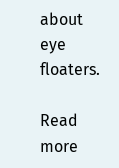about eye floaters.

Read more